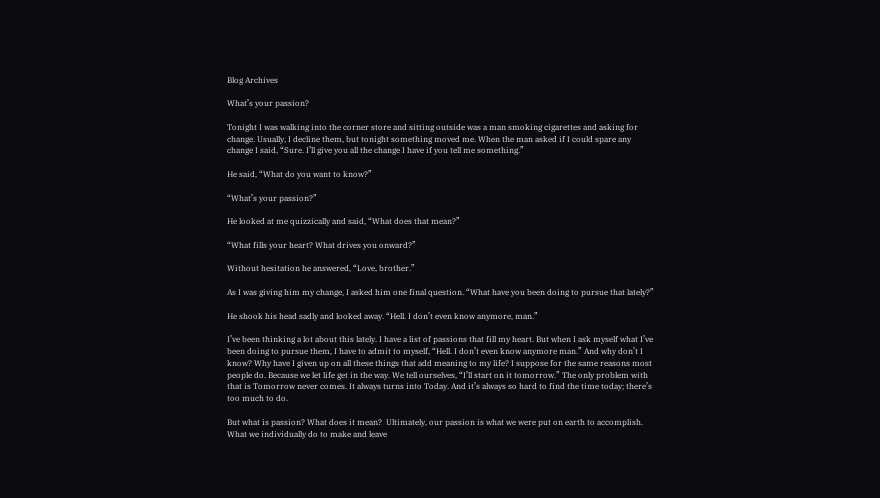Blog Archives

What’s your passion?

Tonight I was walking into the corner store and sitting outside was a man smoking cigarettes and asking for change. Usually, I decline them, but tonight something moved me. When the man asked if I could spare any change I said, “Sure. I’ll give you all the change I have if you tell me something.”

He said, “What do you want to know?”

“What’s your passion?”

He looked at me quizzically and said, “What does that mean?”

“What fills your heart? What drives you onward?”

Without hesitation he answered, “Love, brother.”

As I was giving him my change, I asked him one final question. “What have you been doing to pursue that lately?”

He shook his head sadly and looked away. “Hell. I don’t even know anymore, man.”

I’ve been thinking a lot about this lately. I have a list of passions that fill my heart. But when I ask myself what I’ve been doing to pursue them, I have to admit to myself, “Hell. I don’t even know anymore man.” And why don’t I know? Why have I given up on all these things that add meaning to my life? I suppose for the same reasons most people do. Because we let life get in the way. We tell ourselves, “I’ll start on it tomorrow.” The only problem with that is Tomorrow never comes. It always turns into Today. And it’s always so hard to find the time today; there’s too much to do.

But what is passion? What does it mean?  Ultimately, our passion is what we were put on earth to accomplish. What we individually do to make and leave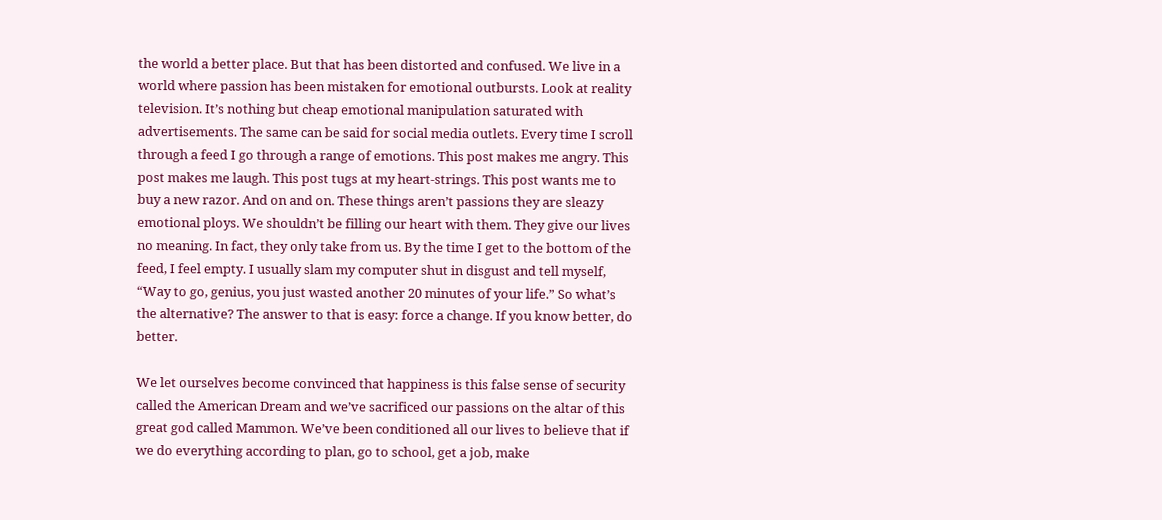the world a better place. But that has been distorted and confused. We live in a world where passion has been mistaken for emotional outbursts. Look at reality television. It’s nothing but cheap emotional manipulation saturated with advertisements. The same can be said for social media outlets. Every time I scroll through a feed I go through a range of emotions. This post makes me angry. This post makes me laugh. This post tugs at my heart-strings. This post wants me to buy a new razor. And on and on. These things aren’t passions they are sleazy emotional ploys. We shouldn’t be filling our heart with them. They give our lives no meaning. In fact, they only take from us. By the time I get to the bottom of the feed, I feel empty. I usually slam my computer shut in disgust and tell myself, “Way to go, genius, you just wasted another 20 minutes of your life.” So what’s the alternative? The answer to that is easy: force a change. If you know better, do better.

We let ourselves become convinced that happiness is this false sense of security called the American Dream and we’ve sacrificed our passions on the altar of this great god called Mammon. We’ve been conditioned all our lives to believe that if we do everything according to plan, go to school, get a job, make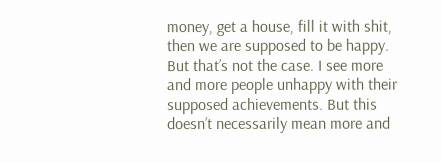money, get a house, fill it with shit, then we are supposed to be happy. But that’s not the case. I see more and more people unhappy with their supposed achievements. But this doesn’t necessarily mean more and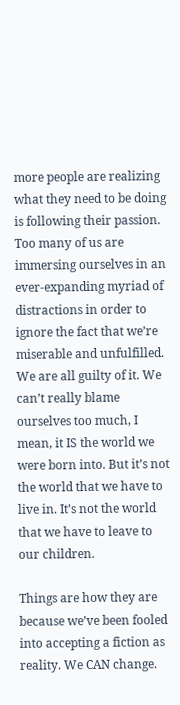more people are realizing what they need to be doing is following their passion. Too many of us are immersing ourselves in an ever-expanding myriad of distractions in order to ignore the fact that we’re miserable and unfulfilled. We are all guilty of it. We can’t really blame ourselves too much, I mean, it IS the world we were born into. But it’s not the world that we have to live in. It’s not the world that we have to leave to our children.

Things are how they are because we’ve been fooled into accepting a fiction as reality. We CAN change.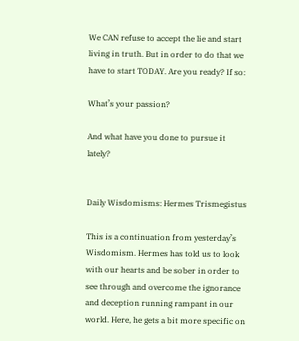We CAN refuse to accept the lie and start living in truth. But in order to do that we have to start TODAY. Are you ready? If so:

What’s your passion?

And what have you done to pursue it lately?


Daily Wisdomisms: Hermes Trismegistus

This is a continuation from yesterday’s Wisdomism. Hermes has told us to look with our hearts and be sober in order to see through and overcome the ignorance and deception running rampant in our world. Here, he gets a bit more specific on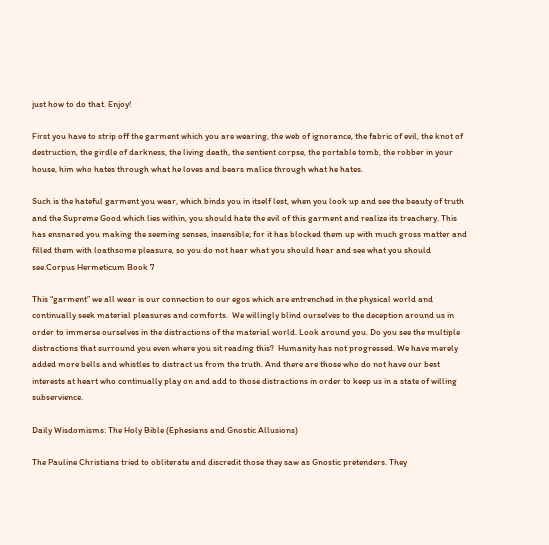just how to do that. Enjoy!

First you have to strip off the garment which you are wearing, the web of ignorance, the fabric of evil, the knot of destruction, the girdle of darkness, the living death, the sentient corpse, the portable tomb, the robber in your house, him who hates through what he loves and bears malice through what he hates.

Such is the hateful garment you wear, which binds you in itself lest, when you look up and see the beauty of truth and the Supreme Good which lies within, you should hate the evil of this garment and realize its treachery. This has ensnared you making the seeming senses, insensible; for it has blocked them up with much gross matter and filled them with loathsome pleasure, so you do not hear what you should hear and see what you should see.Corpus Hermeticum Book 7

This “garment” we all wear is our connection to our egos which are entrenched in the physical world and continually seek material pleasures and comforts.  We willingly blind ourselves to the deception around us in order to immerse ourselves in the distractions of the material world. Look around you. Do you see the multiple distractions that surround you even where you sit reading this?  Humanity has not progressed. We have merely added more bells and whistles to distract us from the truth. And there are those who do not have our best interests at heart who continually play on and add to those distractions in order to keep us in a state of willing subservience.

Daily Wisdomisms: The Holy Bible (Ephesians and Gnostic Allusions)

The Pauline Christians tried to obliterate and discredit those they saw as Gnostic pretenders. They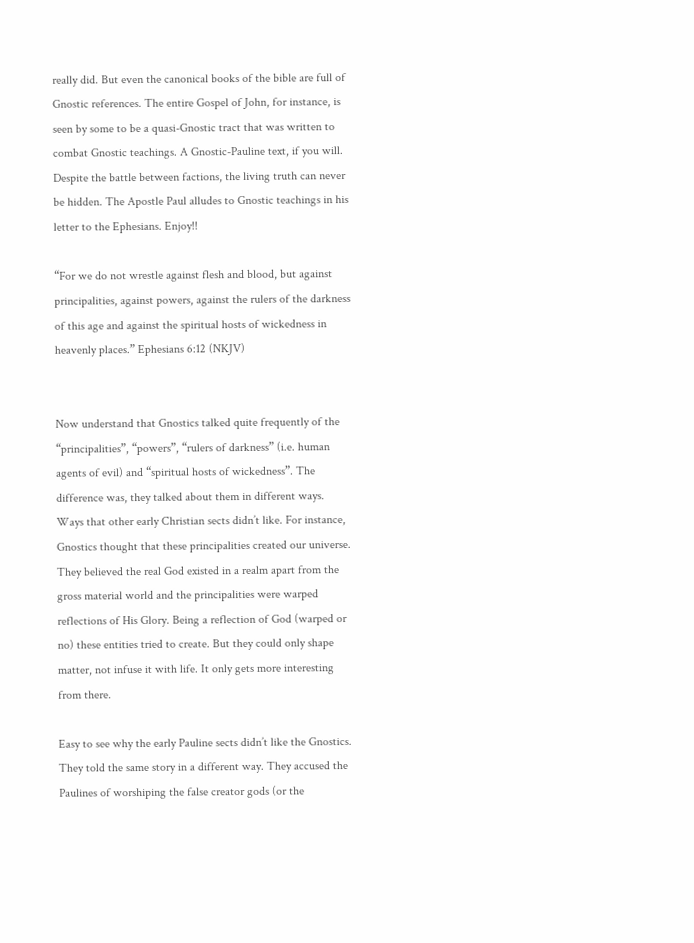really did. But even the canonical books of the bible are full of Gnostic references. The entire Gospel of John, for instance, is seen by some to be a quasi-Gnostic tract that was written to combat Gnostic teachings. A Gnostic-Pauline text, if you will. Despite the battle between factions, the living truth can never be hidden. The Apostle Paul alludes to Gnostic teachings in his letter to the Ephesians. Enjoy!!

“For we do not wrestle against flesh and blood, but against principalities, against powers, against the rulers of the darkness of this age and against the spiritual hosts of wickedness in heavenly places.” Ephesians 6:12 (NKJV)


Now understand that Gnostics talked quite frequently of the “principalities”, “powers”, “rulers of darkness” (i.e. human agents of evil) and “spiritual hosts of wickedness”. The difference was, they talked about them in different ways. Ways that other early Christian sects didn’t like. For instance, Gnostics thought that these principalities created our universe. They believed the real God existed in a realm apart from the gross material world and the principalities were warped reflections of His Glory. Being a reflection of God (warped or no) these entities tried to create. But they could only shape matter, not infuse it with life. It only gets more interesting from there.

Easy to see why the early Pauline sects didn’t like the Gnostics. They told the same story in a different way. They accused the Paulines of worshiping the false creator gods (or the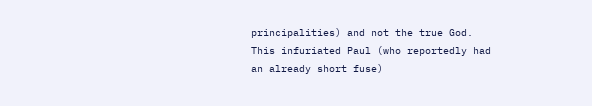principalities) and not the true God. This infuriated Paul (who reportedly had an already short fuse)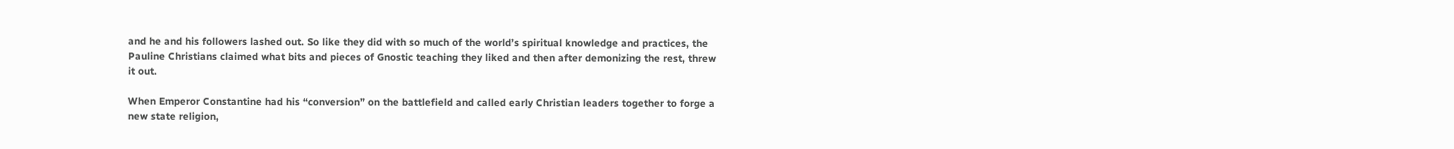and he and his followers lashed out. So like they did with so much of the world’s spiritual knowledge and practices, the Pauline Christians claimed what bits and pieces of Gnostic teaching they liked and then after demonizing the rest, threw it out.

When Emperor Constantine had his “conversion” on the battlefield and called early Christian leaders together to forge a new state religion,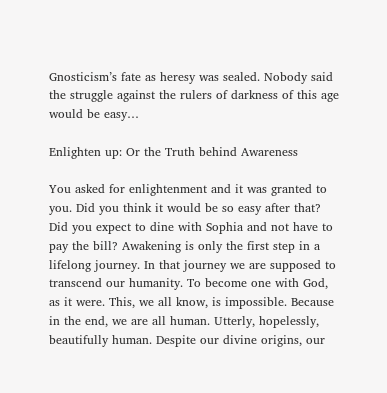Gnosticism’s fate as heresy was sealed. Nobody said the struggle against the rulers of darkness of this age would be easy…

Enlighten up: Or the Truth behind Awareness

You asked for enlightenment and it was granted to you. Did you think it would be so easy after that? Did you expect to dine with Sophia and not have to pay the bill? Awakening is only the first step in a lifelong journey. In that journey we are supposed to transcend our humanity. To become one with God, as it were. This, we all know, is impossible. Because in the end, we are all human. Utterly, hopelessly, beautifully human. Despite our divine origins, our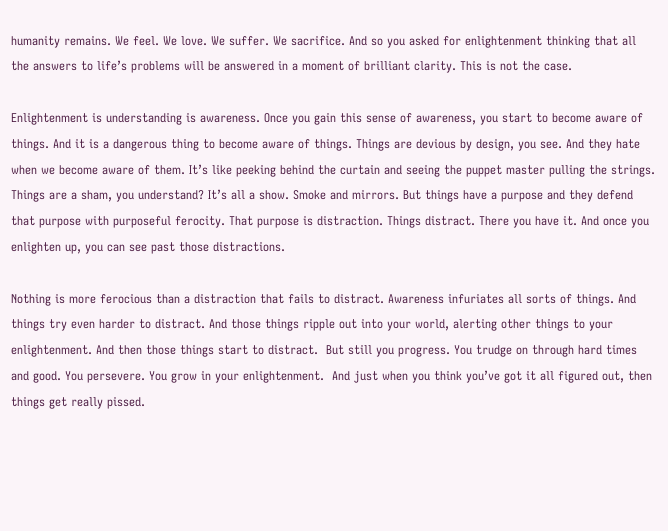humanity remains. We feel. We love. We suffer. We sacrifice. And so you asked for enlightenment thinking that all the answers to life’s problems will be answered in a moment of brilliant clarity. This is not the case.

Enlightenment is understanding is awareness. Once you gain this sense of awareness, you start to become aware of things. And it is a dangerous thing to become aware of things. Things are devious by design, you see. And they hate when we become aware of them. It’s like peeking behind the curtain and seeing the puppet master pulling the strings. Things are a sham, you understand? It’s all a show. Smoke and mirrors. But things have a purpose and they defend that purpose with purposeful ferocity. That purpose is distraction. Things distract. There you have it. And once you enlighten up, you can see past those distractions.

Nothing is more ferocious than a distraction that fails to distract. Awareness infuriates all sorts of things. And things try even harder to distract. And those things ripple out into your world, alerting other things to your enlightenment. And then those things start to distract.  But still you progress. You trudge on through hard times and good. You persevere. You grow in your enlightenment.  And just when you think you’ve got it all figured out, then things get really pissed.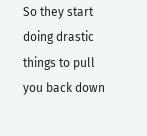So they start doing drastic things to pull you back down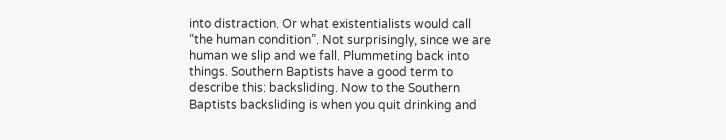into distraction. Or what existentialists would call “the human condition”. Not surprisingly, since we are human we slip and we fall. Plummeting back into things. Southern Baptists have a good term to describe this: backsliding. Now to the Southern Baptists backsliding is when you quit drinking and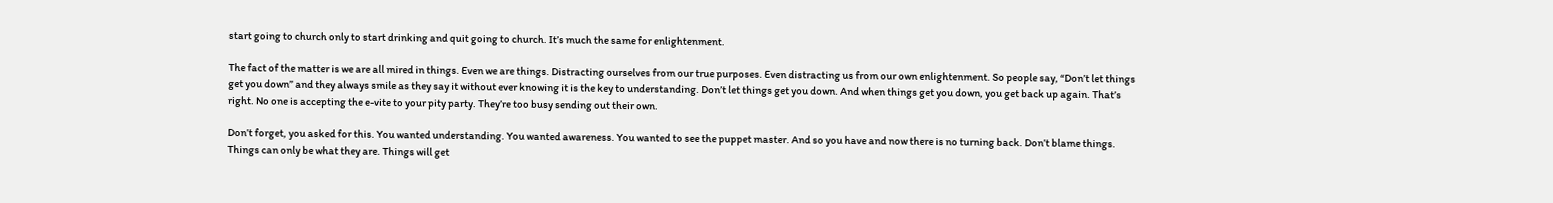start going to church only to start drinking and quit going to church. It’s much the same for enlightenment.

The fact of the matter is we are all mired in things. Even we are things. Distracting ourselves from our true purposes. Even distracting us from our own enlightenment. So people say, “Don’t let things get you down” and they always smile as they say it without ever knowing it is the key to understanding. Don’t let things get you down. And when things get you down, you get back up again. That’s right. No one is accepting the e-vite to your pity party. They’re too busy sending out their own.

Don’t forget, you asked for this. You wanted understanding. You wanted awareness. You wanted to see the puppet master. And so you have and now there is no turning back. Don’t blame things. Things can only be what they are. Things will get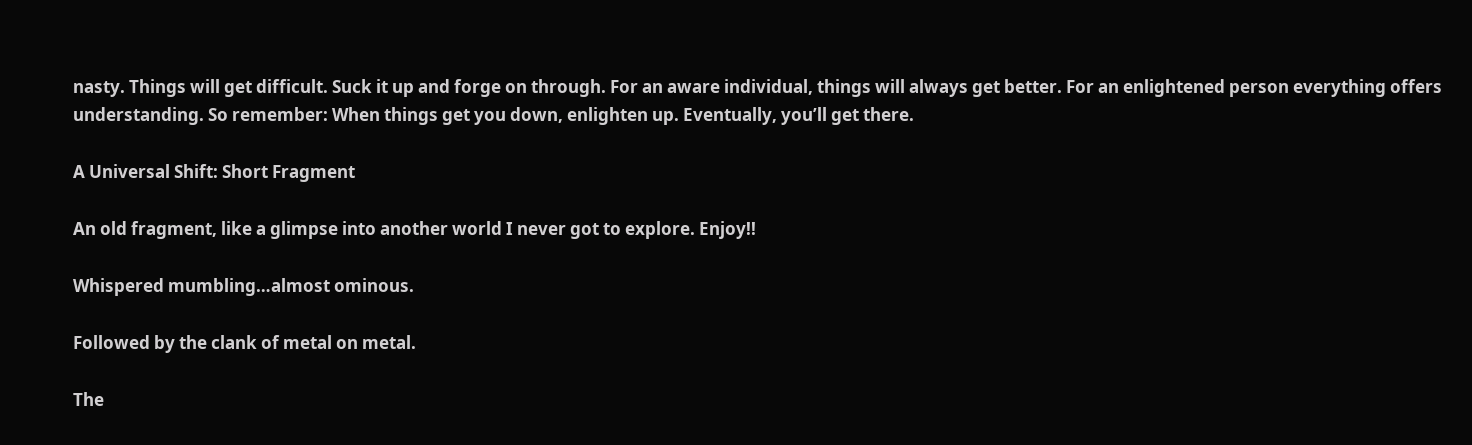nasty. Things will get difficult. Suck it up and forge on through. For an aware individual, things will always get better. For an enlightened person everything offers understanding. So remember: When things get you down, enlighten up. Eventually, you’ll get there.

A Universal Shift: Short Fragment

An old fragment, like a glimpse into another world I never got to explore. Enjoy!!

Whispered mumbling…almost ominous.

Followed by the clank of metal on metal.

The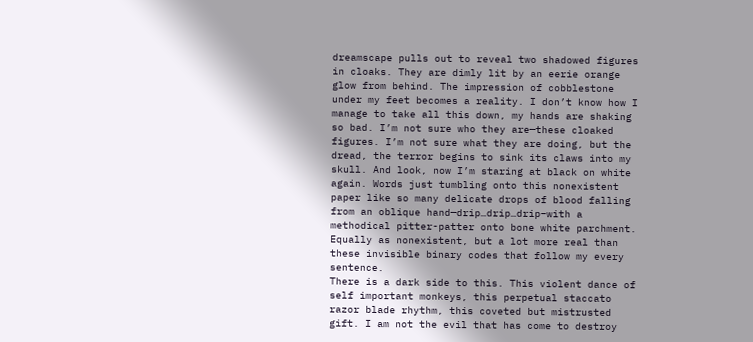dreamscape pulls out to reveal two shadowed figures in cloaks. They are dimly lit by an eerie orange glow from behind. The impression of cobblestone under my feet becomes a reality. I don’t know how I manage to take all this down, my hands are shaking so bad. I’m not sure who they are—these cloaked figures. I’m not sure what they are doing, but the dread, the terror begins to sink its claws into my skull. And look, now I’m staring at black on white again. Words just tumbling onto this nonexistent paper like so many delicate drops of blood falling from an oblique hand—drip…drip…drip–with a methodical pitter-patter onto bone white parchment. Equally as nonexistent, but a lot more real than these invisible binary codes that follow my every sentence.
There is a dark side to this. This violent dance of self important monkeys, this perpetual staccato razor blade rhythm, this coveted but mistrusted gift. I am not the evil that has come to destroy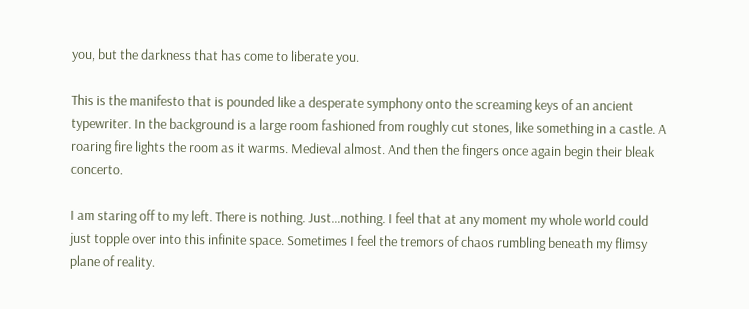you, but the darkness that has come to liberate you.

This is the manifesto that is pounded like a desperate symphony onto the screaming keys of an ancient typewriter. In the background is a large room fashioned from roughly cut stones, like something in a castle. A roaring fire lights the room as it warms. Medieval almost. And then the fingers once again begin their bleak concerto.

I am staring off to my left. There is nothing. Just…nothing. I feel that at any moment my whole world could just topple over into this infinite space. Sometimes I feel the tremors of chaos rumbling beneath my flimsy plane of reality.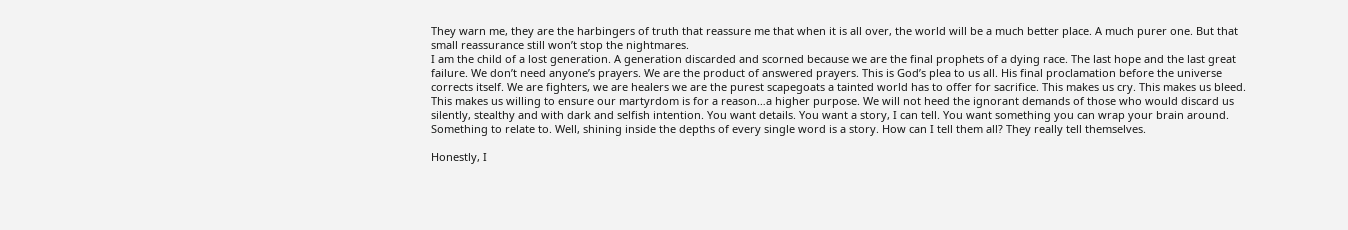They warn me, they are the harbingers of truth that reassure me that when it is all over, the world will be a much better place. A much purer one. But that small reassurance still won’t stop the nightmares.
I am the child of a lost generation. A generation discarded and scorned because we are the final prophets of a dying race. The last hope and the last great failure. We don’t need anyone’s prayers. We are the product of answered prayers. This is God’s plea to us all. His final proclamation before the universe corrects itself. We are fighters, we are healers we are the purest scapegoats a tainted world has to offer for sacrifice. This makes us cry. This makes us bleed. This makes us willing to ensure our martyrdom is for a reason…a higher purpose. We will not heed the ignorant demands of those who would discard us silently, stealthy and with dark and selfish intention. You want details. You want a story, I can tell. You want something you can wrap your brain around. Something to relate to. Well, shining inside the depths of every single word is a story. How can I tell them all? They really tell themselves.

Honestly, I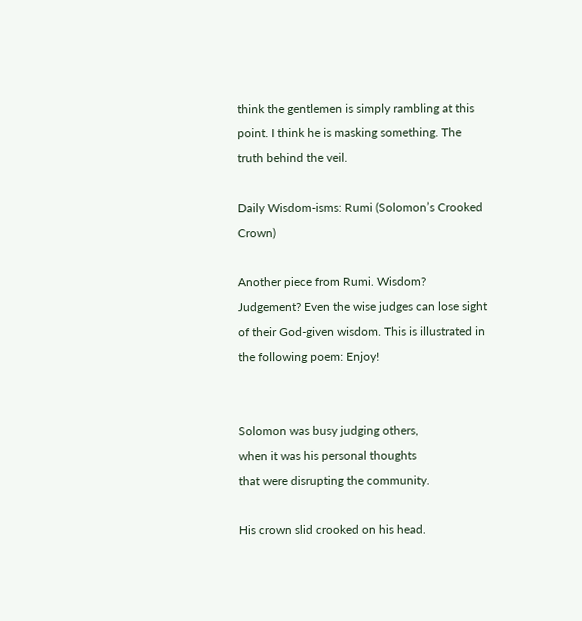think the gentlemen is simply rambling at this point. I think he is masking something. The truth behind the veil.

Daily Wisdom-isms: Rumi (Solomon’s Crooked Crown)

Another piece from Rumi. Wisdom? Judgement? Even the wise judges can lose sight of their God-given wisdom. This is illustrated in the following poem: Enjoy!


Solomon was busy judging others,
when it was his personal thoughts
that were disrupting the community.

His crown slid crooked on his head.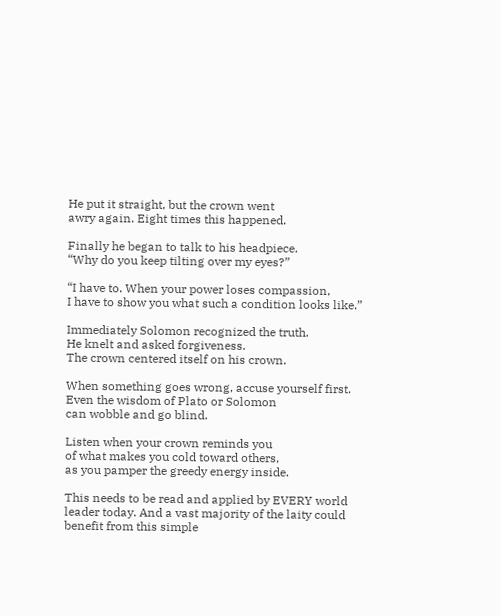He put it straight, but the crown went
awry again. Eight times this happened.

Finally he began to talk to his headpiece.
“Why do you keep tilting over my eyes?”

“I have to. When your power loses compassion,
I have to show you what such a condition looks like.”

Immediately Solomon recognized the truth.
He knelt and asked forgiveness.
The crown centered itself on his crown.

When something goes wrong, accuse yourself first.
Even the wisdom of Plato or Solomon
can wobble and go blind.

Listen when your crown reminds you
of what makes you cold toward others,
as you pamper the greedy energy inside.

This needs to be read and applied by EVERY world leader today. And a vast majority of the laity could benefit from this simple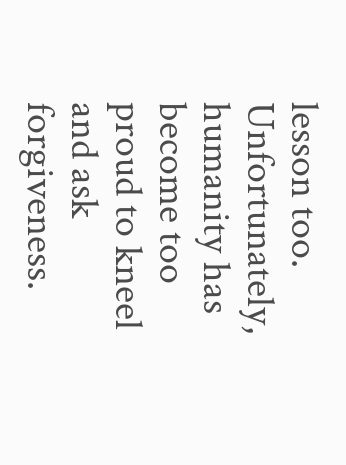lesson too. Unfortunately, humanity has become too proud to kneel and ask forgiveness.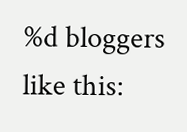%d bloggers like this: